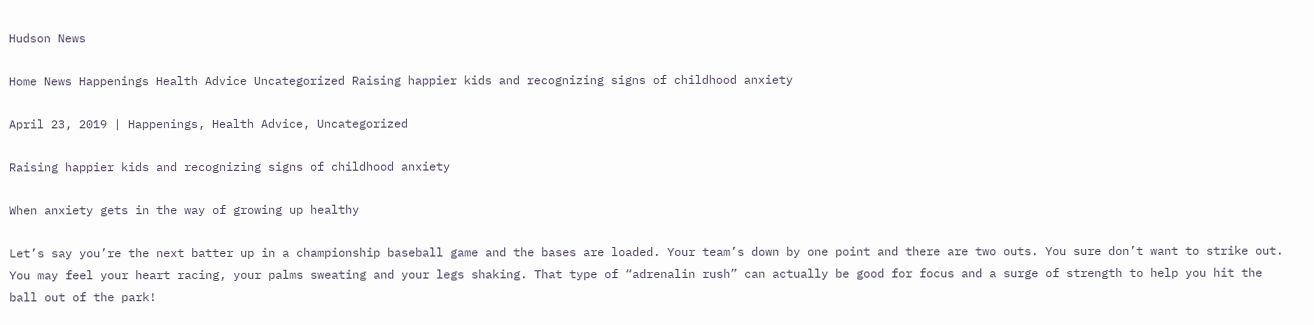Hudson News

Home News Happenings Health Advice Uncategorized Raising happier kids and recognizing signs of childhood anxiety

April 23, 2019 | Happenings, Health Advice, Uncategorized

Raising happier kids and recognizing signs of childhood anxiety

When anxiety gets in the way of growing up healthy

Let’s say you’re the next batter up in a championship baseball game and the bases are loaded. Your team’s down by one point and there are two outs. You sure don’t want to strike out. You may feel your heart racing, your palms sweating and your legs shaking. That type of “adrenalin rush” can actually be good for focus and a surge of strength to help you hit the ball out of the park!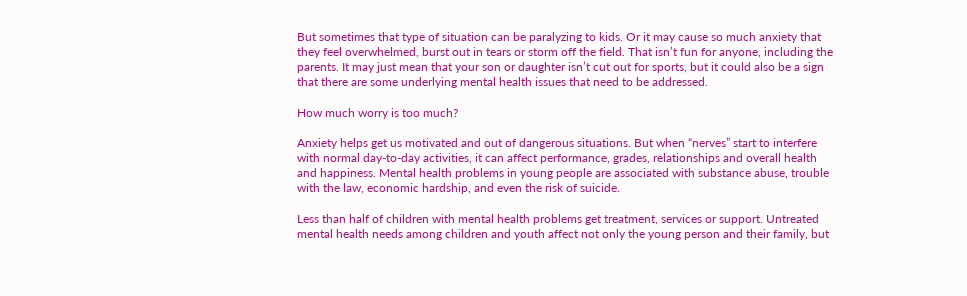But sometimes that type of situation can be paralyzing to kids. Or it may cause so much anxiety that they feel overwhelmed, burst out in tears or storm off the field. That isn’t fun for anyone, including the parents. It may just mean that your son or daughter isn’t cut out for sports, but it could also be a sign that there are some underlying mental health issues that need to be addressed.

How much worry is too much?

Anxiety helps get us motivated and out of dangerous situations. But when “nerves” start to interfere with normal day-to-day activities, it can affect performance, grades, relationships and overall health and happiness. Mental health problems in young people are associated with substance abuse, trouble with the law, economic hardship, and even the risk of suicide.

Less than half of children with mental health problems get treatment, services or support. Untreated mental health needs among children and youth affect not only the young person and their family, but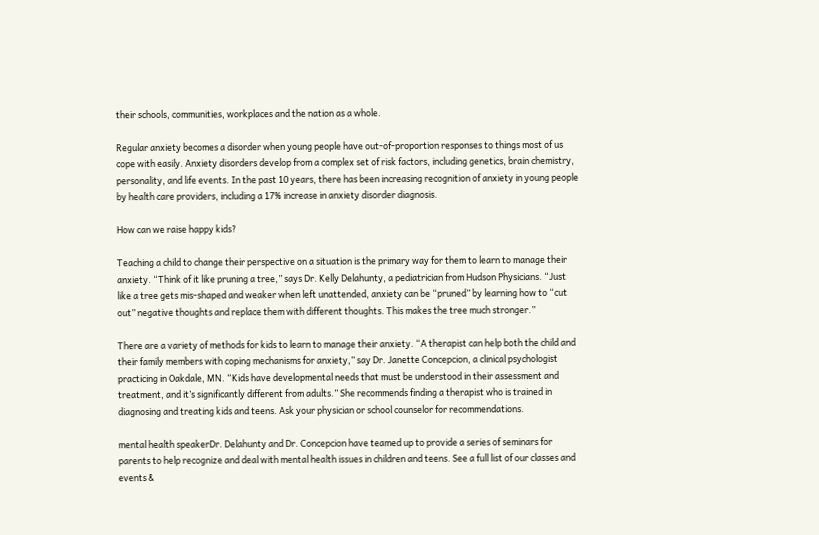their schools, communities, workplaces and the nation as a whole.

Regular anxiety becomes a disorder when young people have out-of-proportion responses to things most of us cope with easily. Anxiety disorders develop from a complex set of risk factors, including genetics, brain chemistry, personality, and life events. In the past 10 years, there has been increasing recognition of anxiety in young people by health care providers, including a 17% increase in anxiety disorder diagnosis.

How can we raise happy kids?

Teaching a child to change their perspective on a situation is the primary way for them to learn to manage their anxiety. “Think of it like pruning a tree,” says Dr. Kelly Delahunty, a pediatrician from Hudson Physicians. “Just like a tree gets mis-shaped and weaker when left unattended, anxiety can be “pruned” by learning how to “cut out” negative thoughts and replace them with different thoughts. This makes the tree much stronger.”

There are a variety of methods for kids to learn to manage their anxiety. “A therapist can help both the child and their family members with coping mechanisms for anxiety,” say Dr. Janette Concepcion, a clinical psychologist practicing in Oakdale, MN. “Kids have developmental needs that must be understood in their assessment and treatment, and it’s significantly different from adults.” She recommends finding a therapist who is trained in diagnosing and treating kids and teens. Ask your physician or school counselor for recommendations.

mental health speakerDr. Delahunty and Dr. Concepcion have teamed up to provide a series of seminars for parents to help recognize and deal with mental health issues in children and teens. See a full list of our classes and events &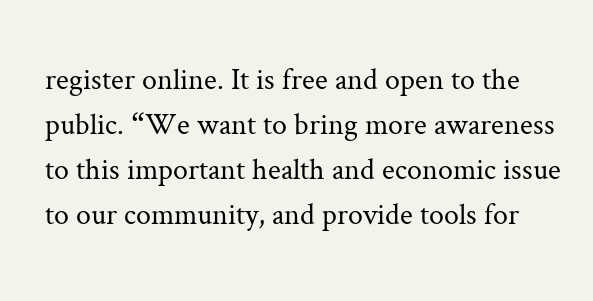register online. It is free and open to the public. “We want to bring more awareness to this important health and economic issue to our community, and provide tools for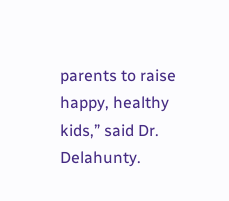parents to raise happy, healthy kids,” said Dr. Delahunty.